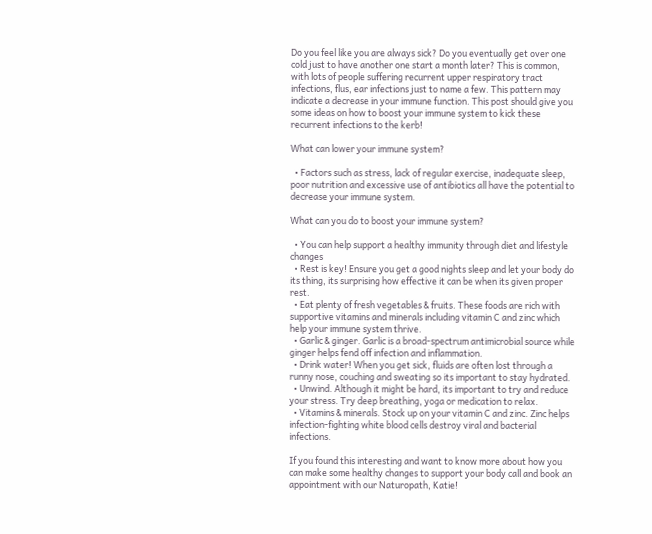Do you feel like you are always sick? Do you eventually get over one cold just to have another one start a month later? This is common, with lots of people suffering recurrent upper respiratory tract infections, flus, ear infections just to name a few. This pattern may indicate a decrease in your immune function. This post should give you some ideas on how to boost your immune system to kick these recurrent infections to the kerb!

What can lower your immune system?

  • Factors such as stress, lack of regular exercise, inadequate sleep, poor nutrition and excessive use of antibiotics all have the potential to decrease your immune system.

What can you do to boost your immune system?

  • You can help support a healthy immunity through diet and lifestyle changes
  • Rest is key! Ensure you get a good nights sleep and let your body do its thing, its surprising how effective it can be when its given proper rest.
  • Eat plenty of fresh vegetables & fruits. These foods are rich with supportive vitamins and minerals including vitamin C and zinc which help your immune system thrive.
  • Garlic & ginger. Garlic is a broad-spectrum antimicrobial source while ginger helps fend off infection and inflammation.
  • Drink water! When you get sick, fluids are often lost through a runny nose, couching and sweating so its important to stay hydrated.
  • Unwind. Although it might be hard, its important to try and reduce your stress. Try deep breathing, yoga or medication to relax.
  • Vitamins & minerals. Stock up on your vitamin C and zinc. Zinc helps infection-fighting white blood cells destroy viral and bacterial infections.

If you found this interesting and want to know more about how you can make some healthy changes to support your body call and book an appointment with our Naturopath, Katie!